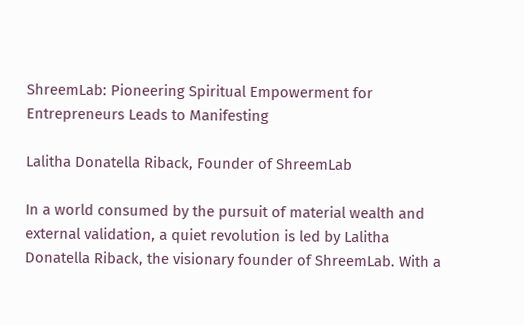ShreemLab: Pioneering Spiritual Empowerment for Entrepreneurs Leads to Manifesting

Lalitha Donatella Riback, Founder of ShreemLab

In a world consumed by the pursuit of material wealth and external validation, a quiet revolution is led by Lalitha Donatella Riback, the visionary founder of ShreemLab. With a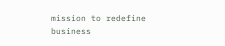mission to redefine business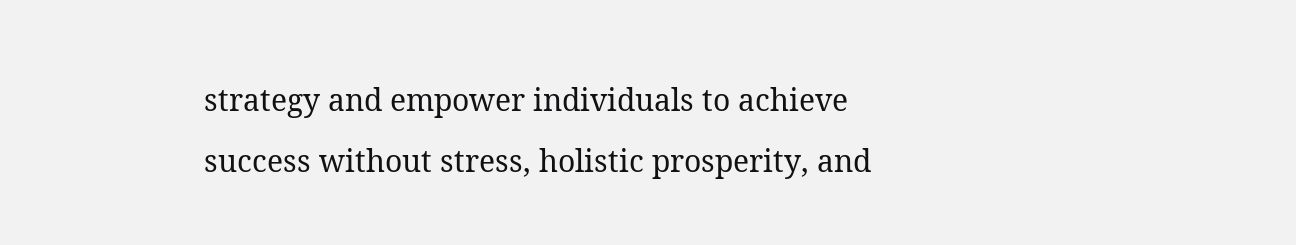strategy and empower individuals to achieve success without stress, holistic prosperity, and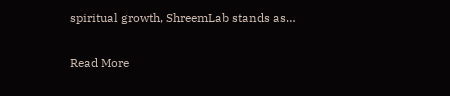spiritual growth, ShreemLab stands as…

Read More